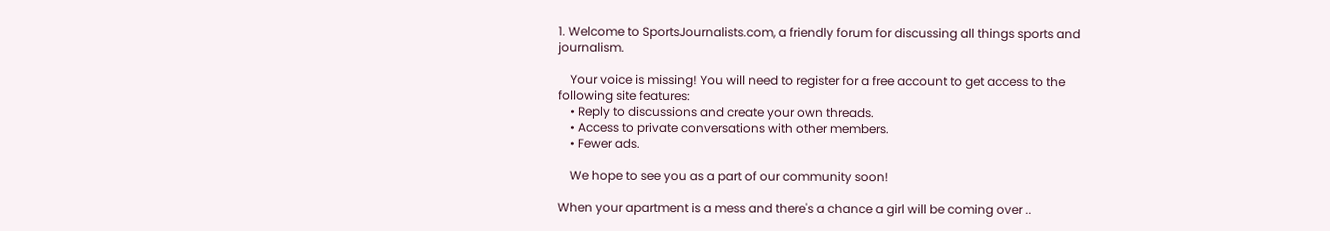1. Welcome to SportsJournalists.com, a friendly forum for discussing all things sports and journalism.

    Your voice is missing! You will need to register for a free account to get access to the following site features:
    • Reply to discussions and create your own threads.
    • Access to private conversations with other members.
    • Fewer ads.

    We hope to see you as a part of our community soon!

When your apartment is a mess and there's a chance a girl will be coming over ..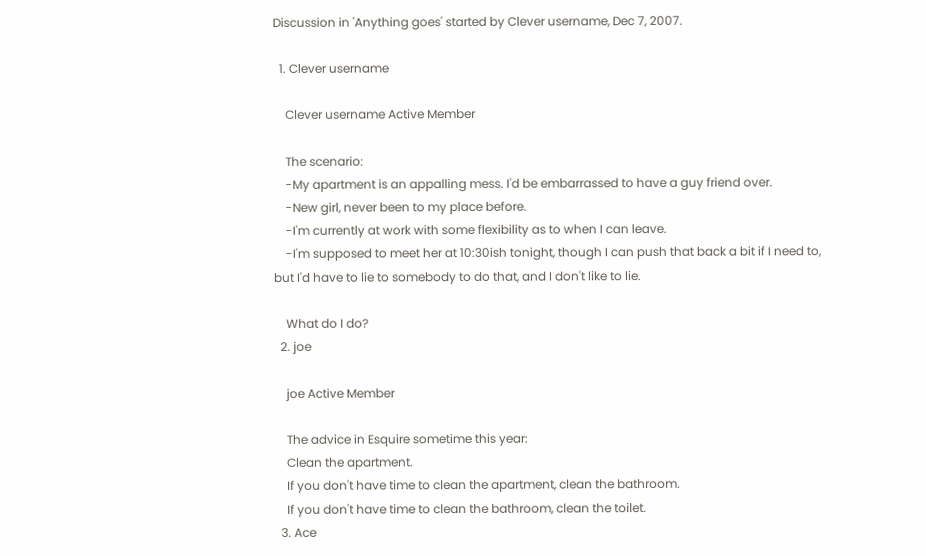Discussion in 'Anything goes' started by Clever username, Dec 7, 2007.

  1. Clever username

    Clever username Active Member

    The scenario:
    -My apartment is an appalling mess. I'd be embarrassed to have a guy friend over.
    -New girl, never been to my place before.
    -I'm currently at work with some flexibility as to when I can leave.
    -I'm supposed to meet her at 10:30ish tonight, though I can push that back a bit if I need to, but I'd have to lie to somebody to do that, and I don't like to lie.

    What do I do?
  2. joe

    joe Active Member

    The advice in Esquire sometime this year:
    Clean the apartment.
    If you don't have time to clean the apartment, clean the bathroom.
    If you don't have time to clean the bathroom, clean the toilet.
  3. Ace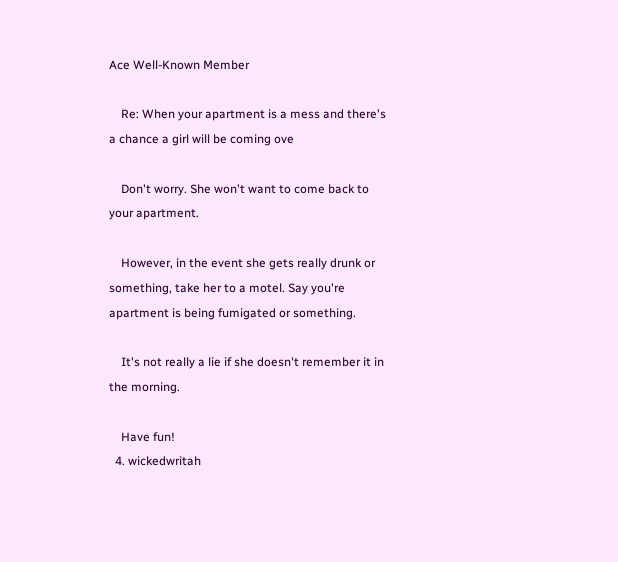Ace Well-Known Member

    Re: When your apartment is a mess and there's a chance a girl will be coming ove

    Don't worry. She won't want to come back to your apartment.

    However, in the event she gets really drunk or something, take her to a motel. Say you're apartment is being fumigated or something.

    It's not really a lie if she doesn't remember it in the morning.

    Have fun!
  4. wickedwritah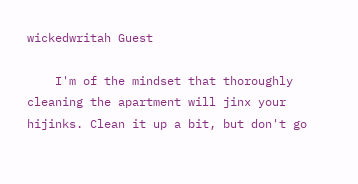wickedwritah Guest

    I'm of the mindset that thoroughly cleaning the apartment will jinx your hijinks. Clean it up a bit, but don't go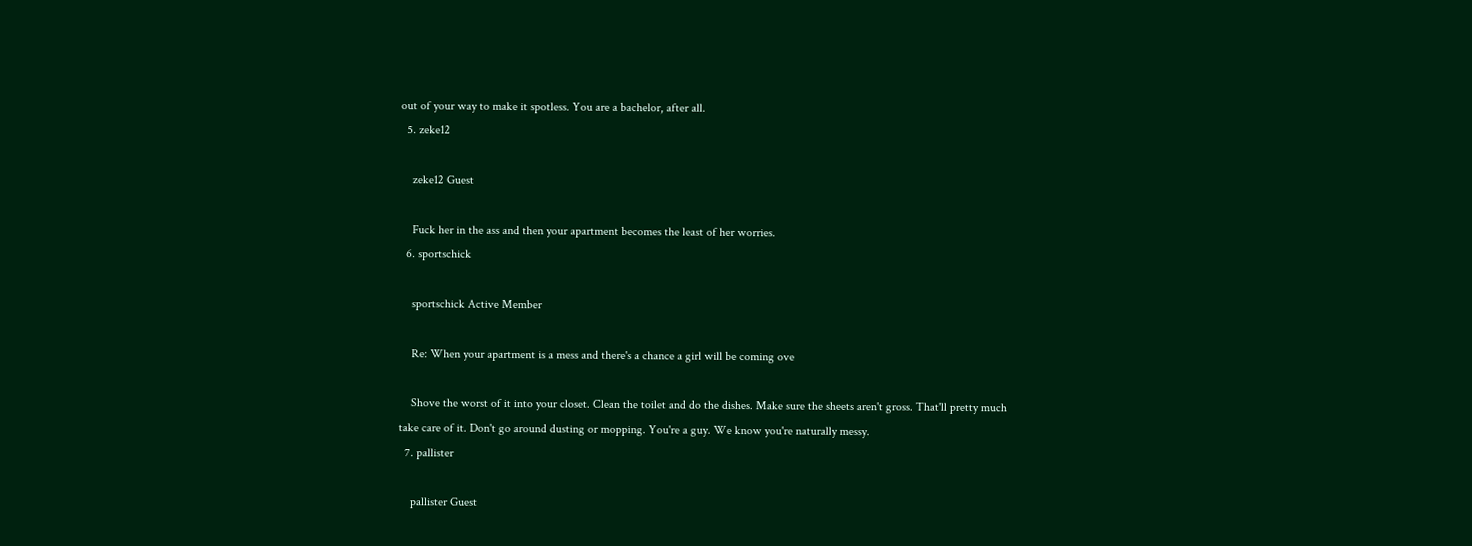out of your way to make it spotless. You are a bachelor, after all.
  5. zeke12

    zeke12 Guest

    Fuck her in the ass and then your apartment becomes the least of her worries.
  6. sportschick

    sportschick Active Member

    Re: When your apartment is a mess and there's a chance a girl will be coming ove

    Shove the worst of it into your closet. Clean the toilet and do the dishes. Make sure the sheets aren't gross. That'll pretty much take care of it. Don't go around dusting or mopping. You're a guy. We know you're naturally messy.
  7. pallister

    pallister Guest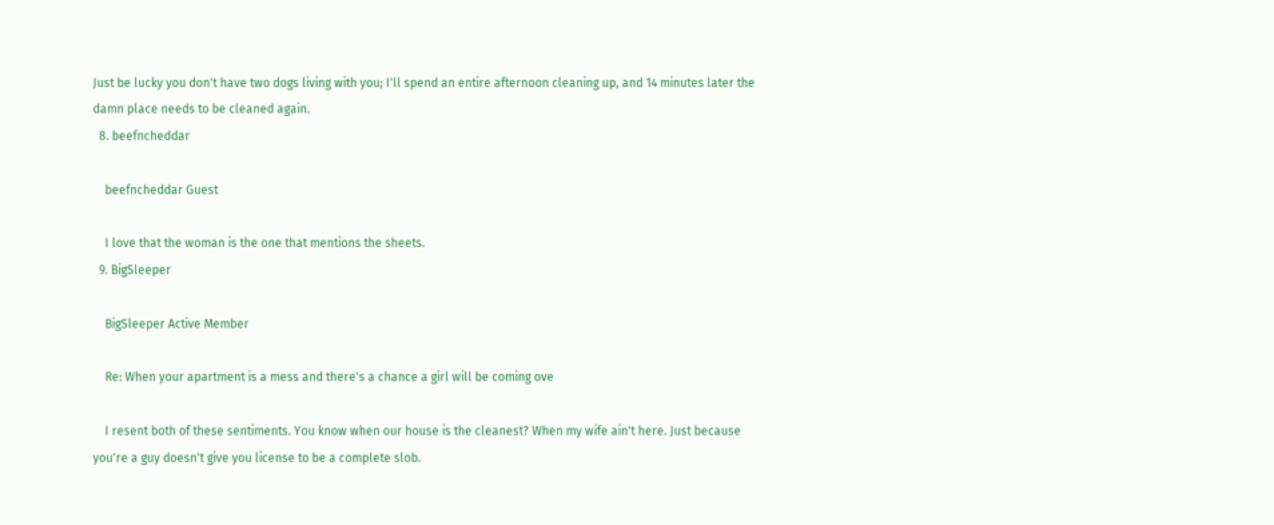Just be lucky you don't have two dogs living with you; I'll spend an entire afternoon cleaning up, and 14 minutes later the damn place needs to be cleaned again.
  8. beefncheddar

    beefncheddar Guest

    I love that the woman is the one that mentions the sheets.
  9. BigSleeper

    BigSleeper Active Member

    Re: When your apartment is a mess and there's a chance a girl will be coming ove

    I resent both of these sentiments. You know when our house is the cleanest? When my wife ain't here. Just because you're a guy doesn't give you license to be a complete slob.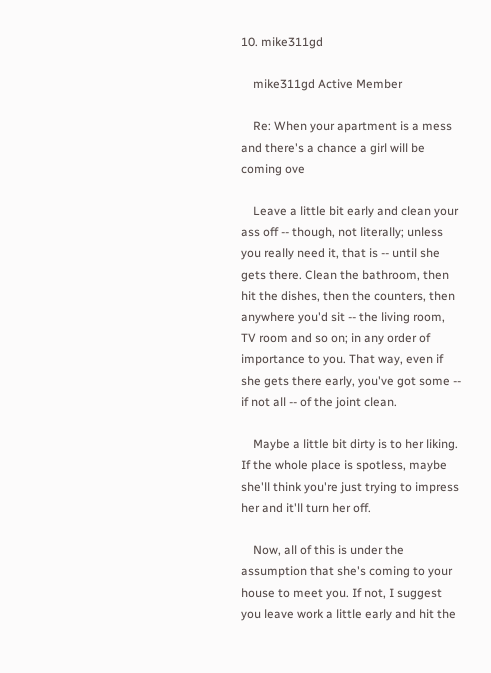10. mike311gd

    mike311gd Active Member

    Re: When your apartment is a mess and there's a chance a girl will be coming ove

    Leave a little bit early and clean your ass off -- though, not literally; unless you really need it, that is -- until she gets there. Clean the bathroom, then hit the dishes, then the counters, then anywhere you'd sit -- the living room, TV room and so on; in any order of importance to you. That way, even if she gets there early, you've got some -- if not all -- of the joint clean.

    Maybe a little bit dirty is to her liking. If the whole place is spotless, maybe she'll think you're just trying to impress her and it'll turn her off.

    Now, all of this is under the assumption that she's coming to your house to meet you. If not, I suggest you leave work a little early and hit the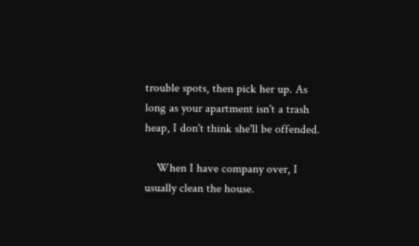trouble spots, then pick her up. As long as your apartment isn't a trash heap, I don't think she'll be offended.

    When I have company over, I usually clean the house.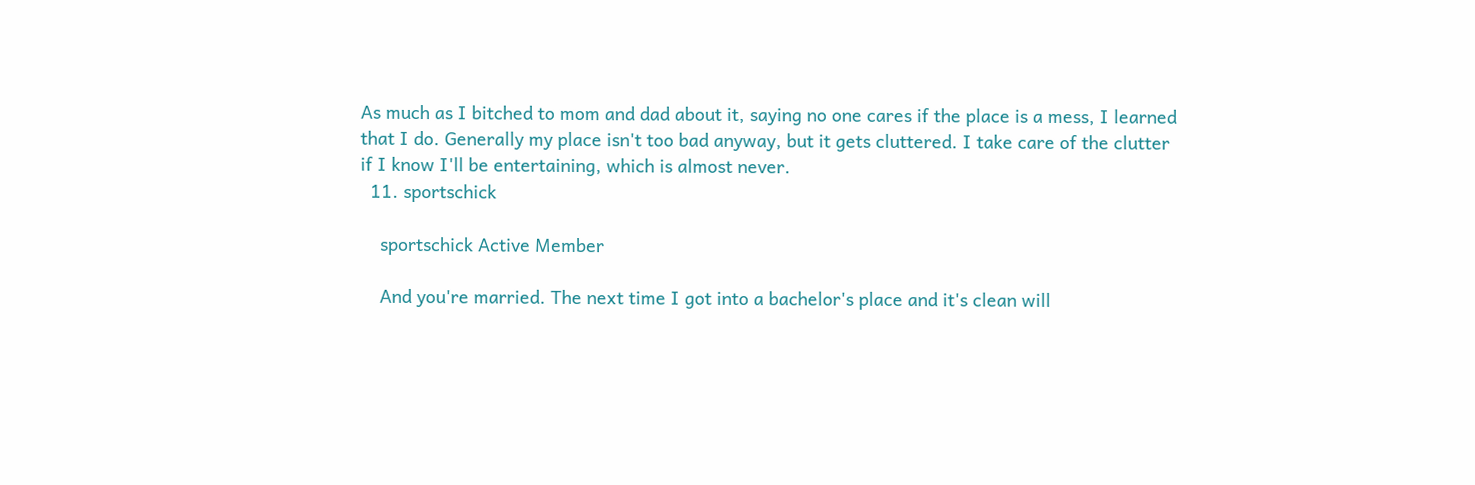As much as I bitched to mom and dad about it, saying no one cares if the place is a mess, I learned that I do. Generally my place isn't too bad anyway, but it gets cluttered. I take care of the clutter if I know I'll be entertaining, which is almost never.
  11. sportschick

    sportschick Active Member

    And you're married. The next time I got into a bachelor's place and it's clean will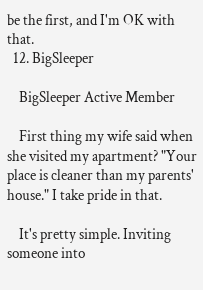be the first, and I'm OK with that.
  12. BigSleeper

    BigSleeper Active Member

    First thing my wife said when she visited my apartment? "Your place is cleaner than my parents' house." I take pride in that.

    It's pretty simple. Inviting someone into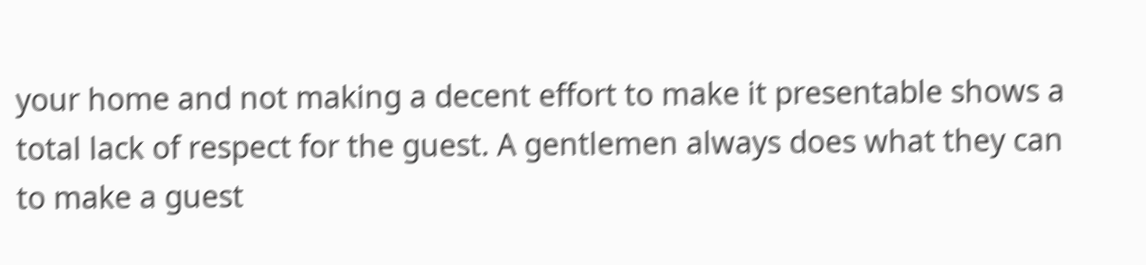your home and not making a decent effort to make it presentable shows a total lack of respect for the guest. A gentlemen always does what they can to make a guest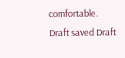comfortable.
Draft saved Draft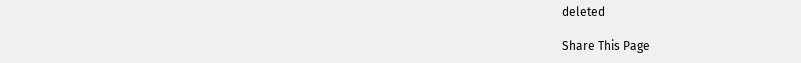deleted

Share This Page